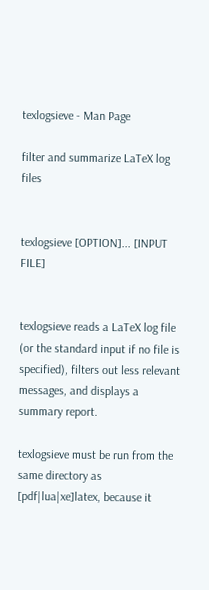texlogsieve - Man Page

filter and summarize LaTeX log files


texlogsieve [OPTION]... [INPUT FILE]


texlogsieve reads a LaTeX log file (or the standard input if no file is specified), filters out less relevant messages, and displays a summary report.

texlogsieve must be run from the same directory as [pdf|lua|xe]latex, because it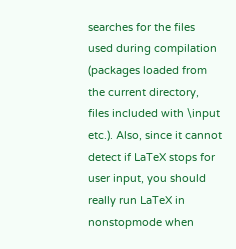searches for the files used during compilation (packages loaded from the current directory, files included with \input etc.). Also, since it cannot detect if LaTeX stops for user input, you should really run LaTeX in nonstopmode when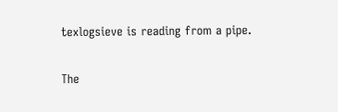texlogsieve is reading from a pipe.

The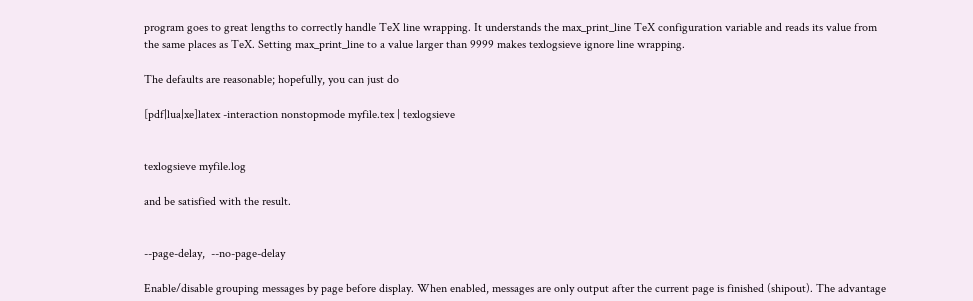program goes to great lengths to correctly handle TeX line wrapping. It understands the max_print_line TeX configuration variable and reads its value from the same places as TeX. Setting max_print_line to a value larger than 9999 makes texlogsieve ignore line wrapping.

The defaults are reasonable; hopefully, you can just do

[pdf|lua|xe]latex -interaction nonstopmode myfile.tex | texlogsieve


texlogsieve myfile.log

and be satisfied with the result.


--page-delay,  --no-page-delay

Enable/disable grouping messages by page before display. When enabled, messages are only output after the current page is finished (shipout). The advantage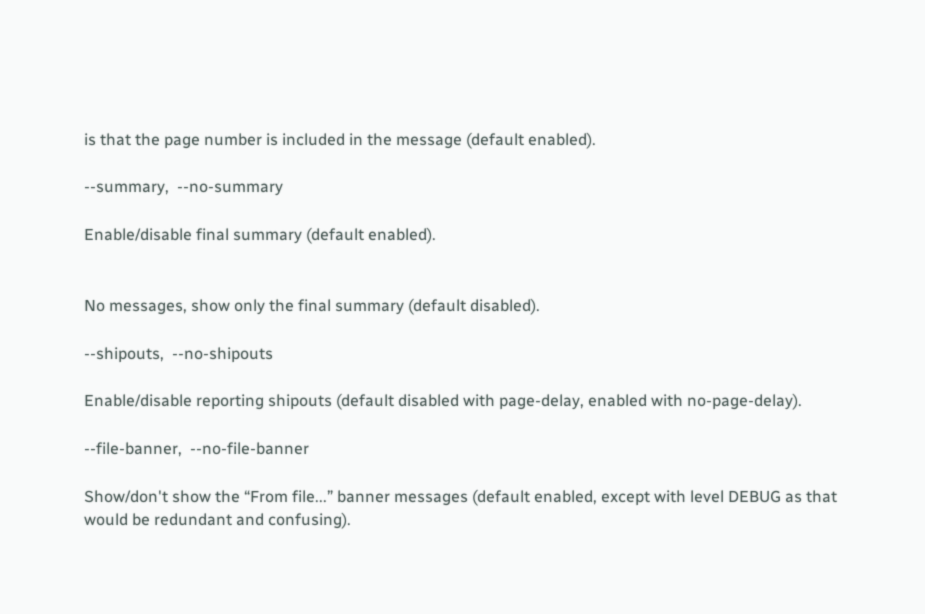is that the page number is included in the message (default enabled).

--summary,  --no-summary

Enable/disable final summary (default enabled).


No messages, show only the final summary (default disabled).

--shipouts,  --no-shipouts

Enable/disable reporting shipouts (default disabled with page-delay, enabled with no-page-delay).

--file-banner,  --no-file-banner

Show/don't show the “From file...” banner messages (default enabled, except with level DEBUG as that would be redundant and confusing).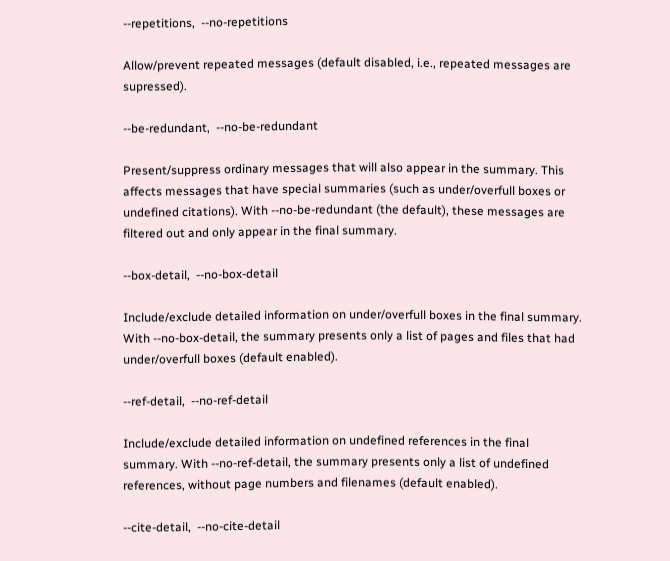--repetitions,  --no-repetitions

Allow/prevent repeated messages (default disabled, i.e., repeated messages are supressed).

--be-redundant,  --no-be-redundant

Present/suppress ordinary messages that will also appear in the summary. This affects messages that have special summaries (such as under/overfull boxes or undefined citations). With --no-be-redundant (the default), these messages are filtered out and only appear in the final summary.

--box-detail,  --no-box-detail

Include/exclude detailed information on under/overfull boxes in the final summary. With --no-box-detail, the summary presents only a list of pages and files that had under/overfull boxes (default enabled).

--ref-detail,  --no-ref-detail

Include/exclude detailed information on undefined references in the final summary. With --no-ref-detail, the summary presents only a list of undefined references, without page numbers and filenames (default enabled).

--cite-detail,  --no-cite-detail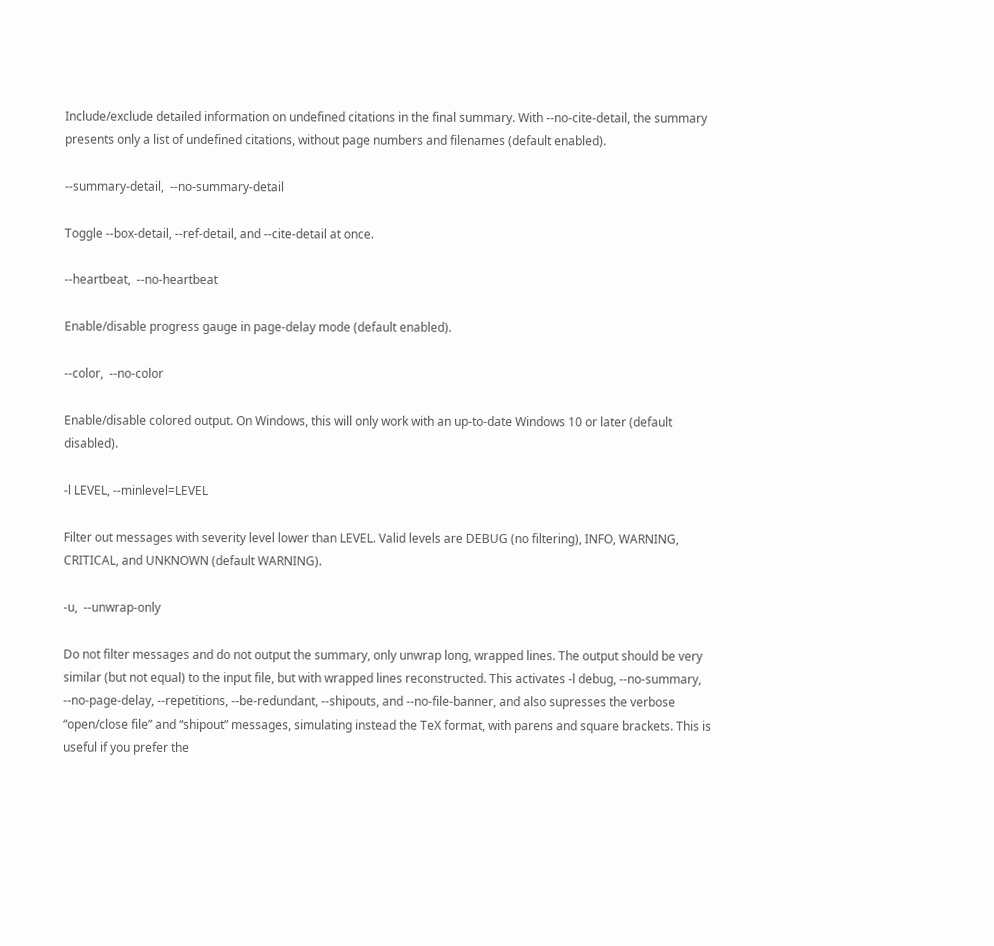Include/exclude detailed information on undefined citations in the final summary. With --no-cite-detail, the summary presents only a list of undefined citations, without page numbers and filenames (default enabled).

--summary-detail,  --no-summary-detail

Toggle --box-detail, --ref-detail, and --cite-detail at once.

--heartbeat,  --no-heartbeat

Enable/disable progress gauge in page-delay mode (default enabled).

--color,  --no-color

Enable/disable colored output. On Windows, this will only work with an up-to-date Windows 10 or later (default disabled).

-l LEVEL, --minlevel=LEVEL

Filter out messages with severity level lower than LEVEL. Valid levels are DEBUG (no filtering), INFO, WARNING, CRITICAL, and UNKNOWN (default WARNING).

-u,  --unwrap-only

Do not filter messages and do not output the summary, only unwrap long, wrapped lines. The output should be very similar (but not equal) to the input file, but with wrapped lines reconstructed. This activates -l debug, --no-summary, --no-page-delay, --repetitions, --be-redundant, --shipouts, and --no-file-banner, and also supresses the verbose “open/close file” and “shipout” messages, simulating instead the TeX format, with parens and square brackets. This is useful if you prefer the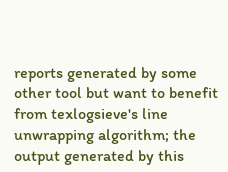reports generated by some other tool but want to benefit from texlogsieve's line unwrapping algorithm; the output generated by this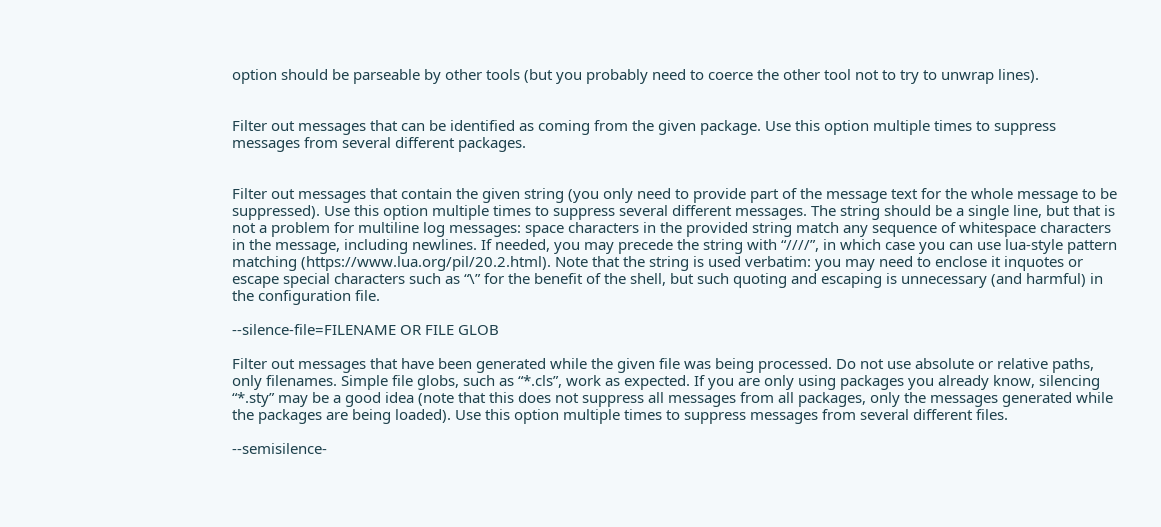option should be parseable by other tools (but you probably need to coerce the other tool not to try to unwrap lines).


Filter out messages that can be identified as coming from the given package. Use this option multiple times to suppress messages from several different packages.


Filter out messages that contain the given string (you only need to provide part of the message text for the whole message to be suppressed). Use this option multiple times to suppress several different messages. The string should be a single line, but that is not a problem for multiline log messages: space characters in the provided string match any sequence of whitespace characters in the message, including newlines. If needed, you may precede the string with “////”, in which case you can use lua-style pattern matching (https://www.lua.org/pil/20.2.html). Note that the string is used verbatim: you may need to enclose it inquotes or escape special characters such as “\” for the benefit of the shell, but such quoting and escaping is unnecessary (and harmful) in the configuration file.

--silence-file=FILENAME OR FILE GLOB

Filter out messages that have been generated while the given file was being processed. Do not use absolute or relative paths, only filenames. Simple file globs, such as “*.cls”, work as expected. If you are only using packages you already know, silencing “*.sty” may be a good idea (note that this does not suppress all messages from all packages, only the messages generated while the packages are being loaded). Use this option multiple times to suppress messages from several different files.

--semisilence-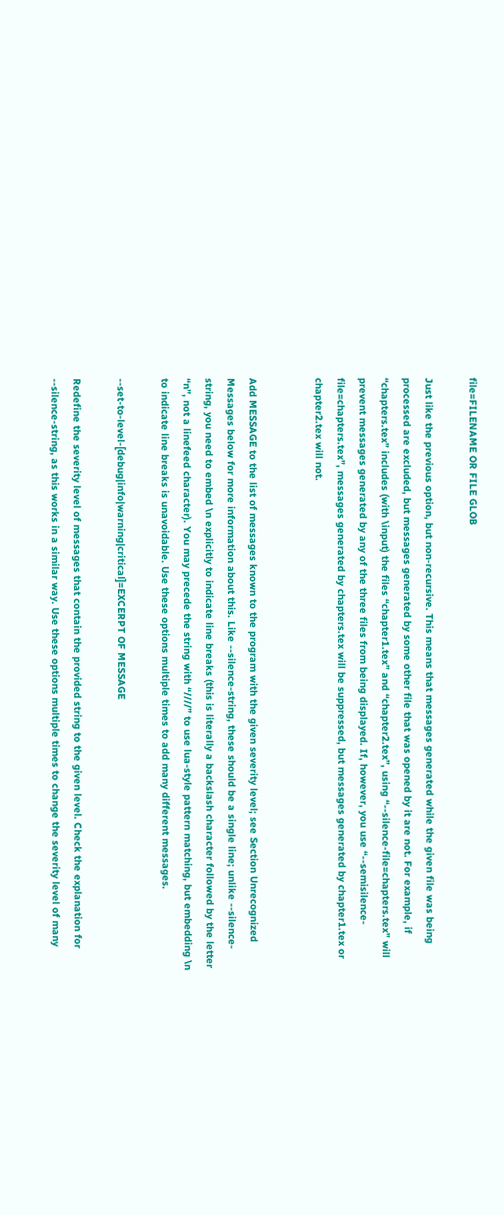file=FILENAME OR FILE GLOB

Just like the previous option, but non-recursive. This means that messages generated while the given file was being processed are excluded, but messages generated by some other file that was opened by it are not. For example, if “chapters.tex” includes (with \input) the files “chapter1.tex” and “chapter2.tex”, using “--silence-file=chapters.tex” will prevent messages generated by any of the three files from being displayed. If, however, you use “--semisilence-file=chapters.tex”, messages generated by chapters.tex will be suppressed, but messages generated by chapter1.tex or chapter2.tex will not.


Add MESSAGE to the list of messages known to the program with the given severity level; see Section Unrecognized Messages below for more information about this. Like --silence-string, these should be a single line; unlike --silence-string, you need to embed \n explicitly to indicate line breaks (this is literally a backslash character followed by the letter “n”, not a linefeed character). You may precede the string with “////” to use lua-style pattern matching, but embedding \n to indicate line breaks is unavoidable. Use these options multiple times to add many different messages.

--set-to-level-[debug|info|warning|critical]=EXCERPT OF MESSAGE

Redefine the severity level of messages that contain the provided string to the given level. Check the explanation for --silence-string, as this works in a similar way. Use these options multiple times to change the severity level of many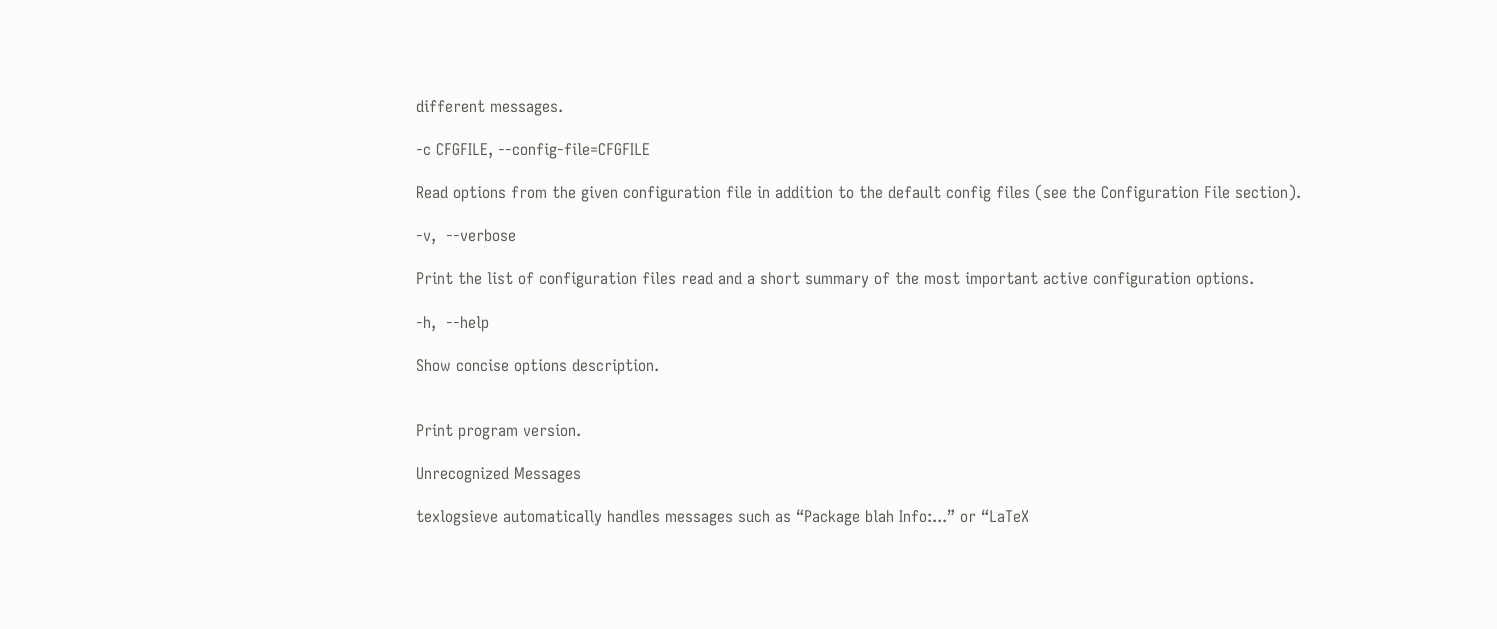different messages.

-c CFGFILE, --config-file=CFGFILE

Read options from the given configuration file in addition to the default config files (see the Configuration File section).

-v,  --verbose

Print the list of configuration files read and a short summary of the most important active configuration options.

-h,  --help

Show concise options description.


Print program version.

Unrecognized Messages

texlogsieve automatically handles messages such as “Package blah Info:...” or “LaTeX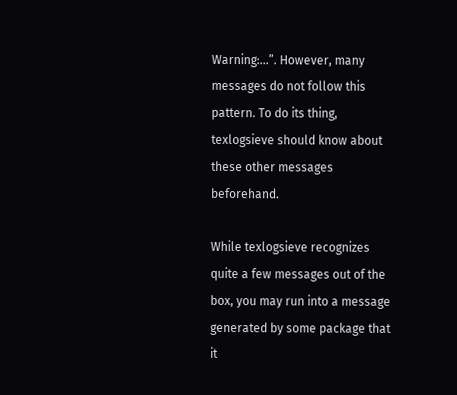Warning:...”. However, many messages do not follow this pattern. To do its thing, texlogsieve should know about these other messages beforehand.

While texlogsieve recognizes quite a few messages out of the box, you may run into a message generated by some package that it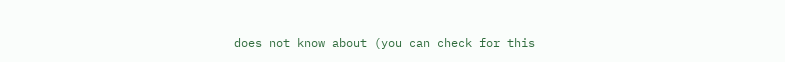does not know about (you can check for this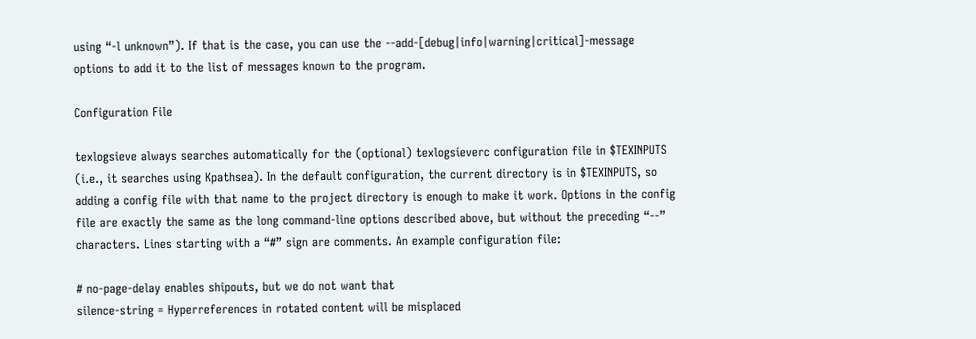using “-l unknown”). If that is the case, you can use the --add-[debug|info|warning|critical]-message options to add it to the list of messages known to the program.

Configuration File

texlogsieve always searches automatically for the (optional) texlogsieverc configuration file in $TEXINPUTS (i.e., it searches using Kpathsea). In the default configuration, the current directory is in $TEXINPUTS, so adding a config file with that name to the project directory is enough to make it work. Options in the config file are exactly the same as the long command-line options described above, but without the preceding “--” characters. Lines starting with a “#” sign are comments. An example configuration file:

# no-page-delay enables shipouts, but we do not want that
silence-string = Hyperreferences in rotated content will be misplaced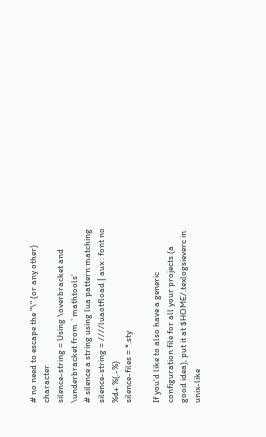# no need to escape the "\" (or any other) character
silence-string = Using \overbracket and \underbracket from `mathtools'
# silence a string using lua pattern matching
silence-string = ////luaotfload | aux : font no %d+ %(.-%)
silence-files = *.sty

If you'd like to also have a generic configuration file for all your projects (a good idea), put it at $HOME/.texlogsieverc in unix-like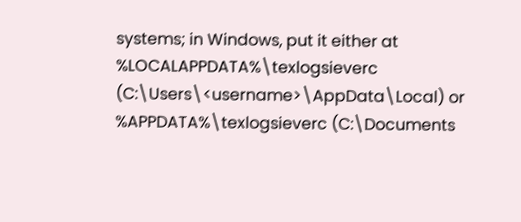systems; in Windows, put it either at %LOCALAPPDATA%\texlogsieverc (C:\Users\<username>\AppData\Local) or %APPDATA%\texlogsieverc (C:\Documents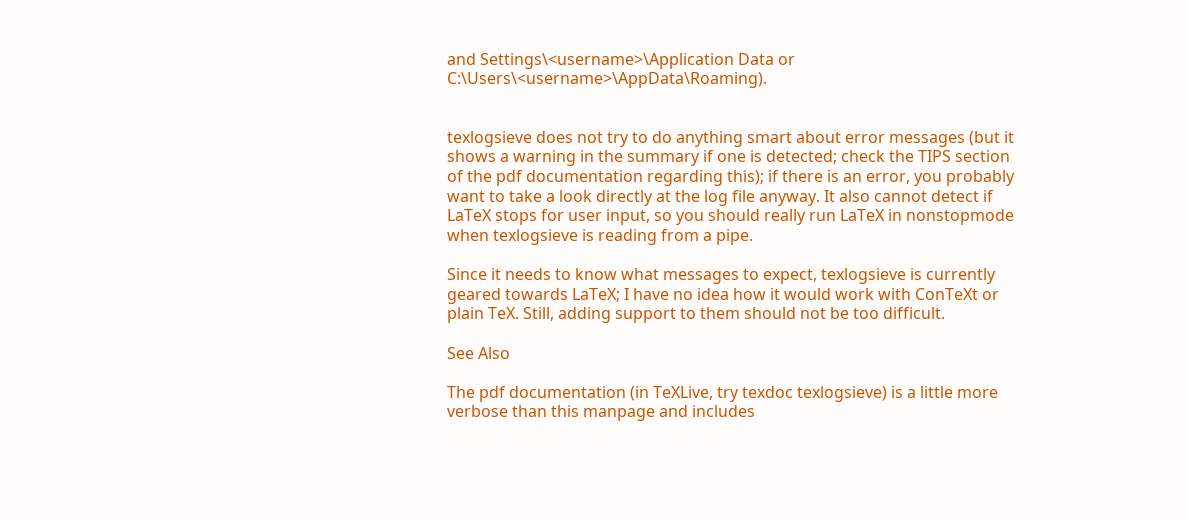and Settings\<username>\Application Data or C:\Users\<username>\AppData\Roaming).


texlogsieve does not try to do anything smart about error messages (but it shows a warning in the summary if one is detected; check the TIPS section of the pdf documentation regarding this); if there is an error, you probably want to take a look directly at the log file anyway. It also cannot detect if LaTeX stops for user input, so you should really run LaTeX in nonstopmode when texlogsieve is reading from a pipe.

Since it needs to know what messages to expect, texlogsieve is currently geared towards LaTeX; I have no idea how it would work with ConTeXt or plain TeX. Still, adding support to them should not be too difficult.

See Also

The pdf documentation (in TeXLive, try texdoc texlogsieve) is a little more verbose than this manpage and includes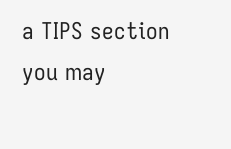a TIPS section you may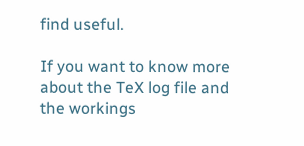find useful.

If you want to know more about the TeX log file and the workings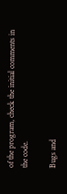of the program, check the initial comments in the code.

Bugs and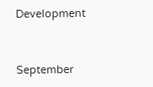Development



September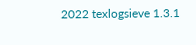2022 texlogsieve 1.3.1